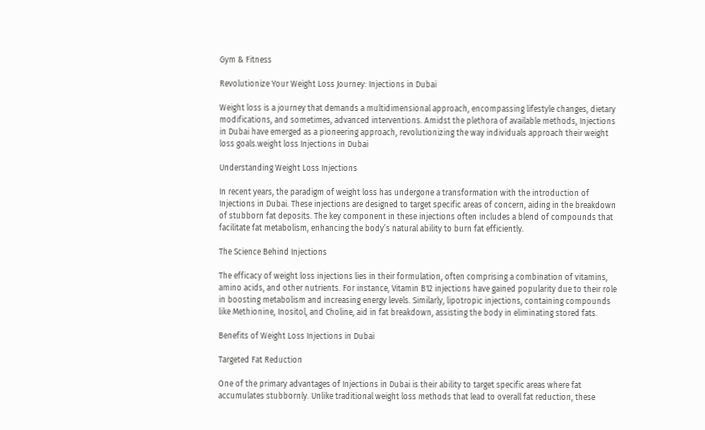Gym & Fitness

Revolutionize Your Weight Loss Journey: Injections in Dubai

Weight loss is a journey that demands a multidimensional approach, encompassing lifestyle changes, dietary modifications, and sometimes, advanced interventions. Amidst the plethora of available methods, Injections in Dubai have emerged as a pioneering approach, revolutionizing the way individuals approach their weight loss goals.weight loss Injections in Dubai

Understanding Weight Loss Injections

In recent years, the paradigm of weight loss has undergone a transformation with the introduction of Injections in Dubai. These injections are designed to target specific areas of concern, aiding in the breakdown of stubborn fat deposits. The key component in these injections often includes a blend of compounds that facilitate fat metabolism, enhancing the body’s natural ability to burn fat efficiently.

The Science Behind Injections

The efficacy of weight loss injections lies in their formulation, often comprising a combination of vitamins, amino acids, and other nutrients. For instance, Vitamin B12 injections have gained popularity due to their role in boosting metabolism and increasing energy levels. Similarly, lipotropic injections, containing compounds like Methionine, Inositol, and Choline, aid in fat breakdown, assisting the body in eliminating stored fats.

Benefits of Weight Loss Injections in Dubai

Targeted Fat Reduction

One of the primary advantages of Injections in Dubai is their ability to target specific areas where fat accumulates stubbornly. Unlike traditional weight loss methods that lead to overall fat reduction, these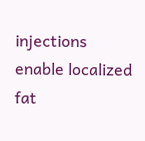injections enable localized fat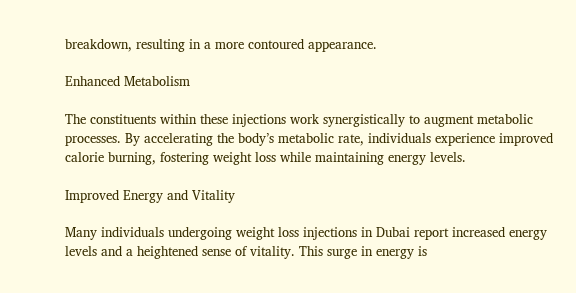breakdown, resulting in a more contoured appearance.

Enhanced Metabolism

The constituents within these injections work synergistically to augment metabolic processes. By accelerating the body’s metabolic rate, individuals experience improved calorie burning, fostering weight loss while maintaining energy levels.

Improved Energy and Vitality

Many individuals undergoing weight loss injections in Dubai report increased energy levels and a heightened sense of vitality. This surge in energy is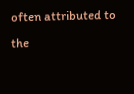often attributed to the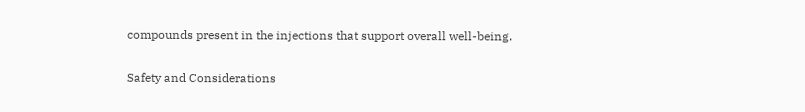compounds present in the injections that support overall well-being.

Safety and Considerations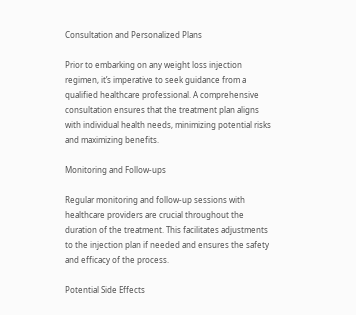Consultation and Personalized Plans

Prior to embarking on any weight loss injection regimen, it’s imperative to seek guidance from a qualified healthcare professional. A comprehensive consultation ensures that the treatment plan aligns with individual health needs, minimizing potential risks and maximizing benefits.

Monitoring and Follow-ups

Regular monitoring and follow-up sessions with healthcare providers are crucial throughout the duration of the treatment. This facilitates adjustments to the injection plan if needed and ensures the safety and efficacy of the process.

Potential Side Effects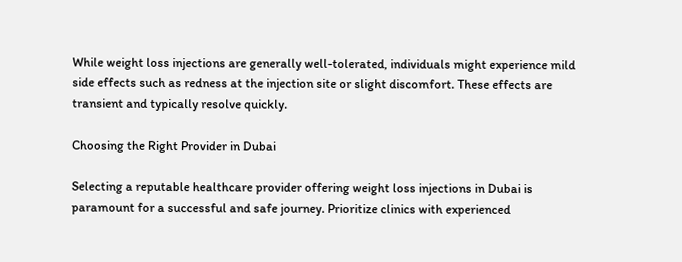While weight loss injections are generally well-tolerated, individuals might experience mild side effects such as redness at the injection site or slight discomfort. These effects are transient and typically resolve quickly.

Choosing the Right Provider in Dubai

Selecting a reputable healthcare provider offering weight loss injections in Dubai is paramount for a successful and safe journey. Prioritize clinics with experienced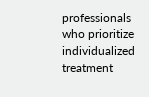professionals who prioritize individualized treatment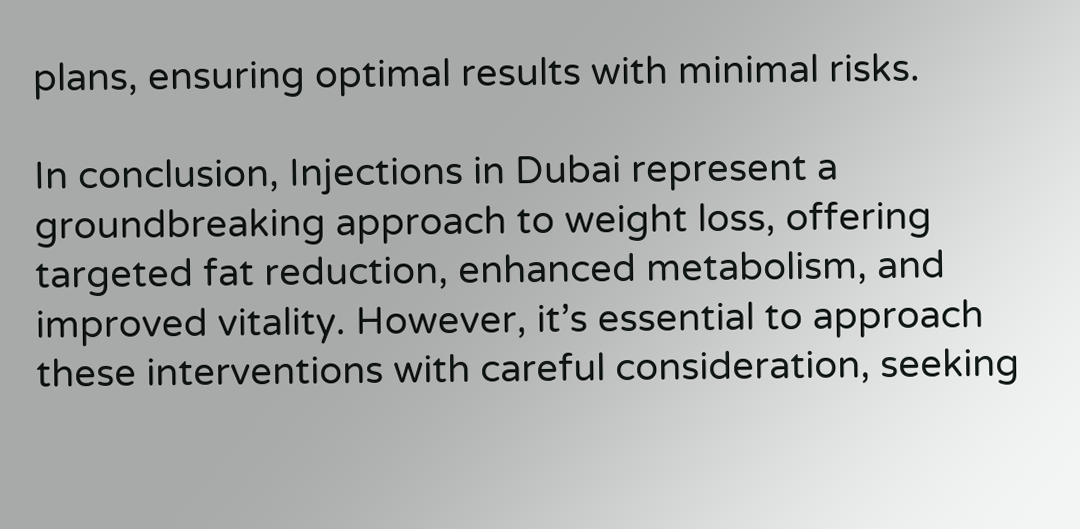plans, ensuring optimal results with minimal risks.

In conclusion, Injections in Dubai represent a groundbreaking approach to weight loss, offering targeted fat reduction, enhanced metabolism, and improved vitality. However, it’s essential to approach these interventions with careful consideration, seeking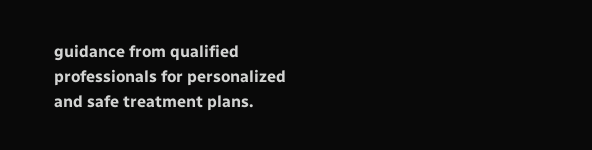guidance from qualified professionals for personalized and safe treatment plans.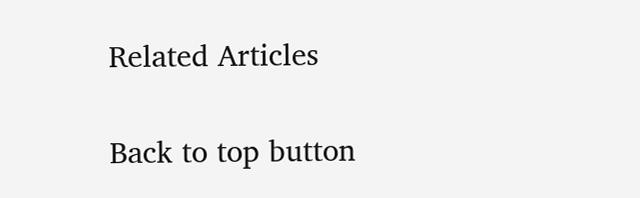Related Articles

Back to top button